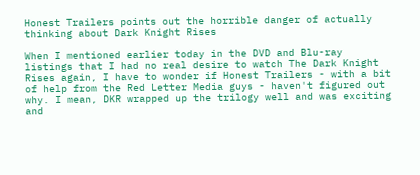Honest Trailers points out the horrible danger of actually thinking about Dark Knight Rises

When I mentioned earlier today in the DVD and Blu-ray listings that I had no real desire to watch The Dark Knight Rises again, I have to wonder if Honest Trailers - with a bit of help from the Red Letter Media guys - haven't figured out why. I mean, DKR wrapped up the trilogy well and was exciting and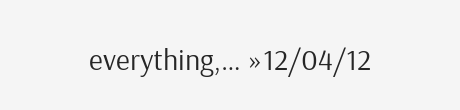everything,… »12/04/12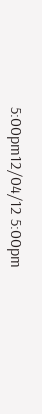5:00pm12/04/12 5:00pm